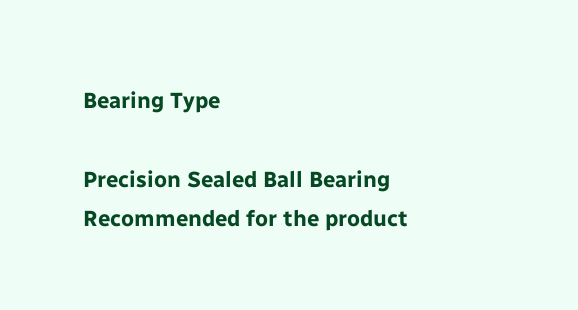Bearing Type

Precision Sealed Ball Bearing
Recommended for the product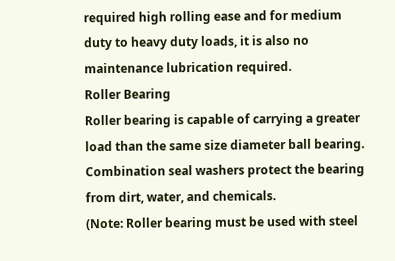required high rolling ease and for medium duty to heavy duty loads, it is also no maintenance lubrication required.
Roller Bearing
Roller bearing is capable of carrying a greater load than the same size diameter ball bearing.
Combination seal washers protect the bearing from dirt, water, and chemicals.
(Note: Roller bearing must be used with steel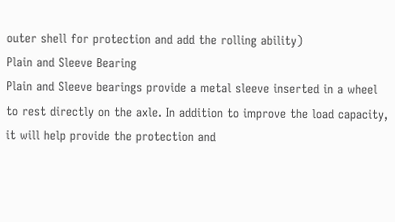outer shell for protection and add the rolling ability)
Plain and Sleeve Bearing
Plain and Sleeve bearings provide a metal sleeve inserted in a wheel to rest directly on the axle. In addition to improve the load capacity, it will help provide the protection and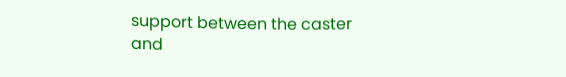support between the caster and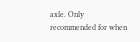axle. Only recommended for when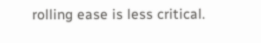rolling ease is less critical.